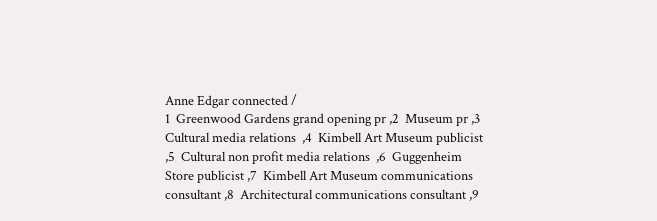Anne Edgar connected /
1  Greenwood Gardens grand opening pr ,2  Museum pr ,3  Cultural media relations  ,4  Kimbell Art Museum publicist ,5  Cultural non profit media relations  ,6  Guggenheim Store publicist ,7  Kimbell Art Museum communications consultant ,8  Architectural communications consultant ,9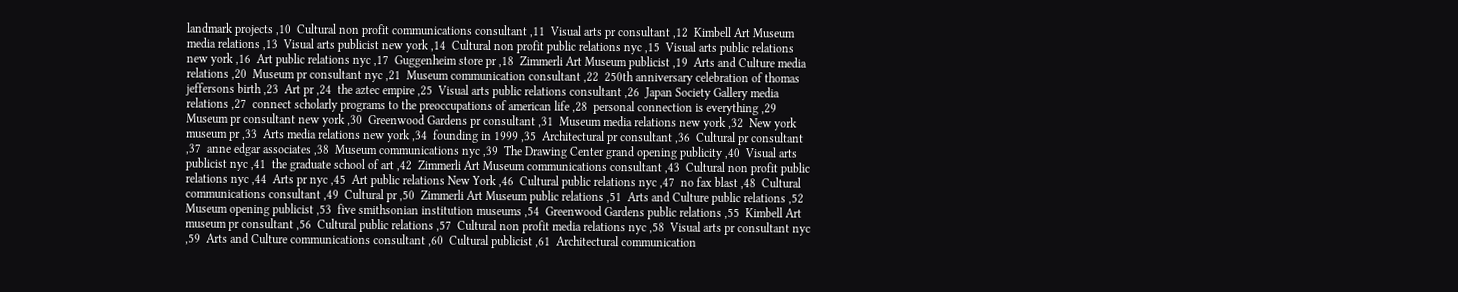landmark projects ,10  Cultural non profit communications consultant ,11  Visual arts pr consultant ,12  Kimbell Art Museum media relations ,13  Visual arts publicist new york ,14  Cultural non profit public relations nyc ,15  Visual arts public relations new york ,16  Art public relations nyc ,17  Guggenheim store pr ,18  Zimmerli Art Museum publicist ,19  Arts and Culture media relations ,20  Museum pr consultant nyc ,21  Museum communication consultant ,22  250th anniversary celebration of thomas jeffersons birth ,23  Art pr ,24  the aztec empire ,25  Visual arts public relations consultant ,26  Japan Society Gallery media relations ,27  connect scholarly programs to the preoccupations of american life ,28  personal connection is everything ,29  Museum pr consultant new york ,30  Greenwood Gardens pr consultant ,31  Museum media relations new york ,32  New york museum pr ,33  Arts media relations new york ,34  founding in 1999 ,35  Architectural pr consultant ,36  Cultural pr consultant ,37  anne edgar associates ,38  Museum communications nyc ,39  The Drawing Center grand opening publicity ,40  Visual arts publicist nyc ,41  the graduate school of art ,42  Zimmerli Art Museum communications consultant ,43  Cultural non profit public relations nyc ,44  Arts pr nyc ,45  Art public relations New York ,46  Cultural public relations nyc ,47  no fax blast ,48  Cultural communications consultant ,49  Cultural pr ,50  Zimmerli Art Museum public relations ,51  Arts and Culture public relations ,52  Museum opening publicist ,53  five smithsonian institution museums ,54  Greenwood Gardens public relations ,55  Kimbell Art museum pr consultant ,56  Cultural public relations ,57  Cultural non profit media relations nyc ,58  Visual arts pr consultant nyc ,59  Arts and Culture communications consultant ,60  Cultural publicist ,61  Architectural communication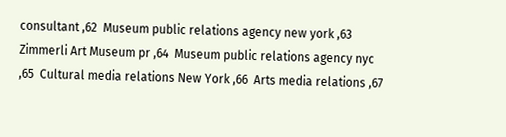consultant ,62  Museum public relations agency new york ,63  Zimmerli Art Museum pr ,64  Museum public relations agency nyc ,65  Cultural media relations New York ,66  Arts media relations ,67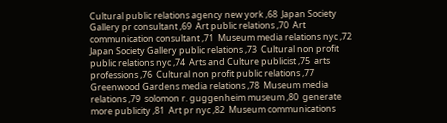Cultural public relations agency new york ,68  Japan Society Gallery pr consultant ,69  Art public relations ,70  Art communication consultant ,71  Museum media relations nyc ,72  Japan Society Gallery public relations ,73  Cultural non profit public relations nyc ,74  Arts and Culture publicist ,75  arts professions ,76  Cultural non profit public relations ,77  Greenwood Gardens media relations ,78  Museum media relations ,79  solomon r. guggenheim museum ,80  generate more publicity ,81  Art pr nyc ,82  Museum communications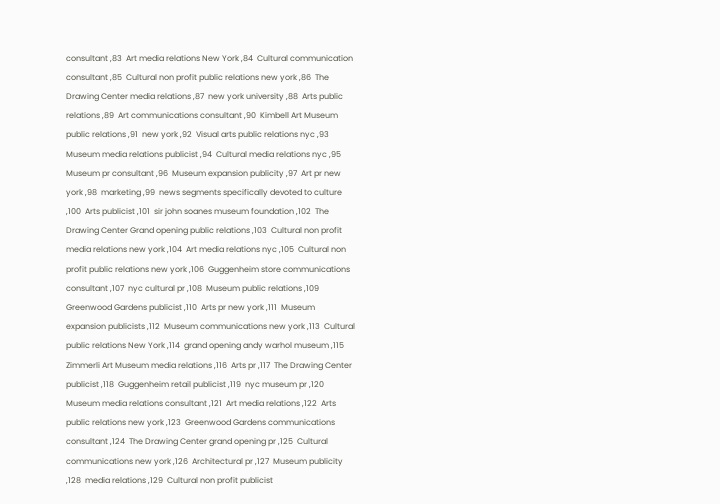consultant ,83  Art media relations New York ,84  Cultural communication consultant ,85  Cultural non profit public relations new york ,86  The Drawing Center media relations ,87  new york university ,88  Arts public relations ,89  Art communications consultant ,90  Kimbell Art Museum public relations ,91  new york ,92  Visual arts public relations nyc ,93  Museum media relations publicist ,94  Cultural media relations nyc ,95  Museum pr consultant ,96  Museum expansion publicity ,97  Art pr new york ,98  marketing ,99  news segments specifically devoted to culture ,100  Arts publicist ,101  sir john soanes museum foundation ,102  The Drawing Center Grand opening public relations ,103  Cultural non profit media relations new york ,104  Art media relations nyc ,105  Cultural non profit public relations new york ,106  Guggenheim store communications consultant ,107  nyc cultural pr ,108  Museum public relations ,109  Greenwood Gardens publicist ,110  Arts pr new york ,111  Museum expansion publicists ,112  Museum communications new york ,113  Cultural public relations New York ,114  grand opening andy warhol museum ,115  Zimmerli Art Museum media relations ,116  Arts pr ,117  The Drawing Center publicist ,118  Guggenheim retail publicist ,119  nyc museum pr ,120  Museum media relations consultant ,121  Art media relations ,122  Arts public relations new york ,123  Greenwood Gardens communications consultant ,124  The Drawing Center grand opening pr ,125  Cultural communications new york ,126  Architectural pr ,127  Museum publicity ,128  media relations ,129  Cultural non profit publicist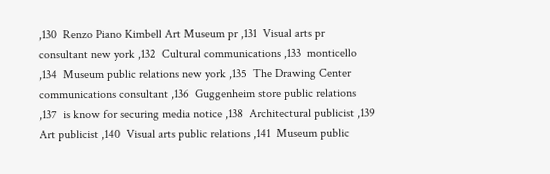,130  Renzo Piano Kimbell Art Museum pr ,131  Visual arts pr consultant new york ,132  Cultural communications ,133  monticello ,134  Museum public relations new york ,135  The Drawing Center communications consultant ,136  Guggenheim store public relations ,137  is know for securing media notice ,138  Architectural publicist ,139  Art publicist ,140  Visual arts public relations ,141  Museum public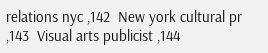relations nyc ,142  New york cultural pr ,143  Visual arts publicist ,144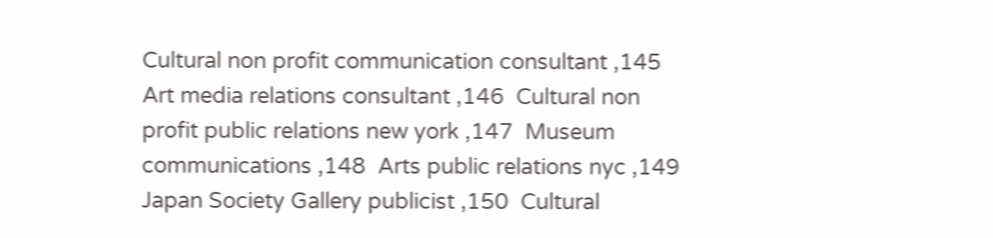Cultural non profit communication consultant ,145  Art media relations consultant ,146  Cultural non profit public relations new york ,147  Museum communications ,148  Arts public relations nyc ,149  Japan Society Gallery publicist ,150  Cultural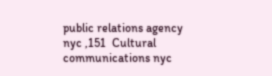public relations agency nyc ,151  Cultural communications nyc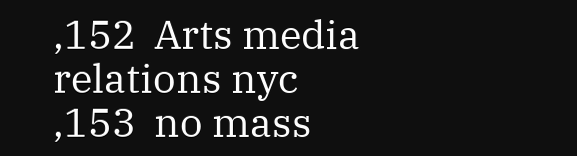,152  Arts media relations nyc ,153  no mass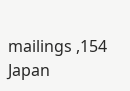mailings ,154  Japan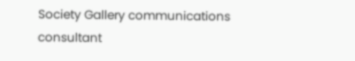Society Gallery communications consultant